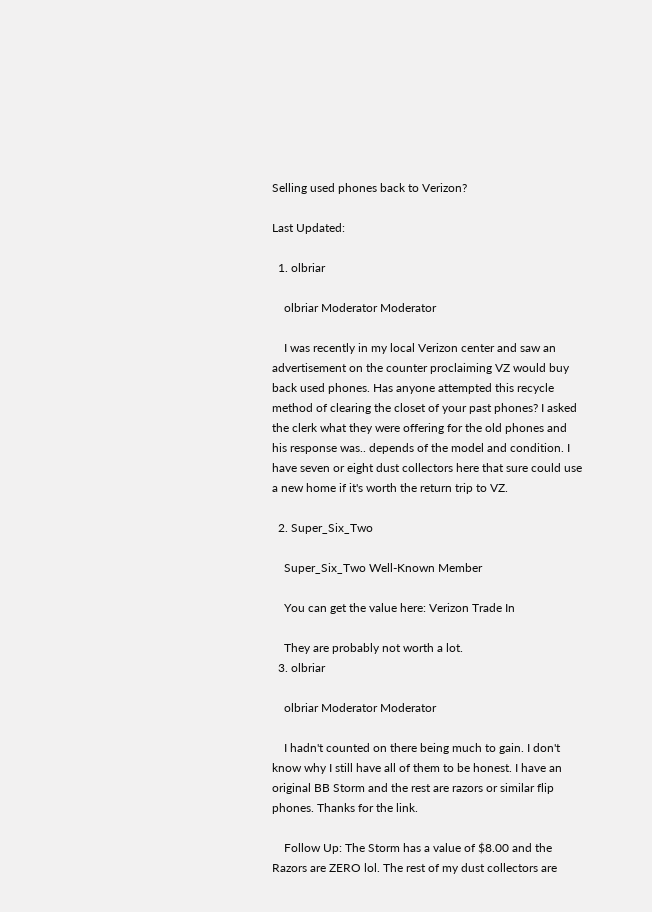Selling used phones back to Verizon?

Last Updated:

  1. olbriar

    olbriar Moderator Moderator

    I was recently in my local Verizon center and saw an advertisement on the counter proclaiming VZ would buy back used phones. Has anyone attempted this recycle method of clearing the closet of your past phones? I asked the clerk what they were offering for the old phones and his response was.. depends of the model and condition. I have seven or eight dust collectors here that sure could use a new home if it's worth the return trip to VZ.

  2. Super_Six_Two

    Super_Six_Two Well-Known Member

    You can get the value here: Verizon Trade In

    They are probably not worth a lot.
  3. olbriar

    olbriar Moderator Moderator

    I hadn't counted on there being much to gain. I don't know why I still have all of them to be honest. I have an original BB Storm and the rest are razors or similar flip phones. Thanks for the link.

    Follow Up: The Storm has a value of $8.00 and the Razors are ZERO lol. The rest of my dust collectors are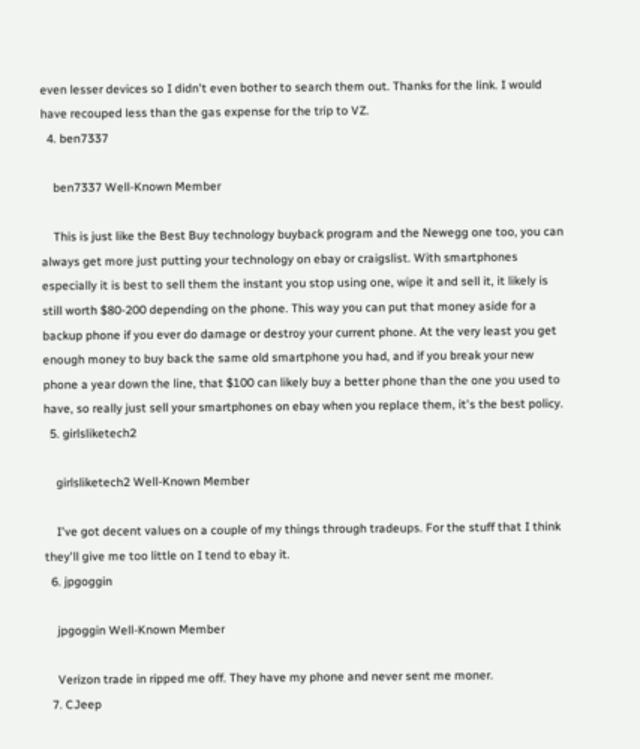even lesser devices so I didn't even bother to search them out. Thanks for the link. I would have recouped less than the gas expense for the trip to VZ.
  4. ben7337

    ben7337 Well-Known Member

    This is just like the Best Buy technology buyback program and the Newegg one too, you can always get more just putting your technology on ebay or craigslist. With smartphones especially it is best to sell them the instant you stop using one, wipe it and sell it, it likely is still worth $80-200 depending on the phone. This way you can put that money aside for a backup phone if you ever do damage or destroy your current phone. At the very least you get enough money to buy back the same old smartphone you had, and if you break your new phone a year down the line, that $100 can likely buy a better phone than the one you used to have, so really just sell your smartphones on ebay when you replace them, it's the best policy.
  5. girlsliketech2

    girlsliketech2 Well-Known Member

    I've got decent values on a couple of my things through tradeups. For the stuff that I think they'll give me too little on I tend to ebay it.
  6. jpgoggin

    jpgoggin Well-Known Member

    Verizon trade in ripped me off. They have my phone and never sent me moner.
  7. CJeep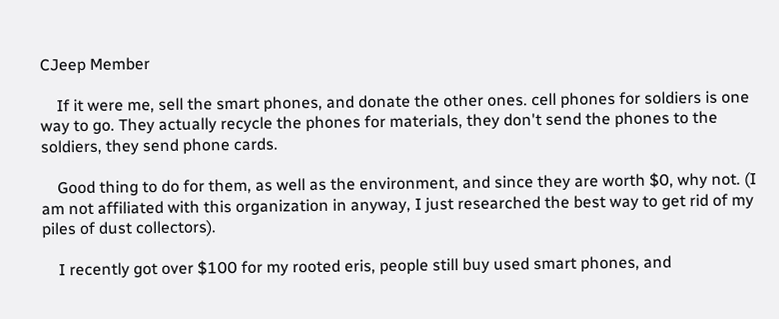CJeep Member

    If it were me, sell the smart phones, and donate the other ones. cell phones for soldiers is one way to go. They actually recycle the phones for materials, they don't send the phones to the soldiers, they send phone cards.

    Good thing to do for them, as well as the environment, and since they are worth $0, why not. (I am not affiliated with this organization in anyway, I just researched the best way to get rid of my piles of dust collectors).

    I recently got over $100 for my rooted eris, people still buy used smart phones, and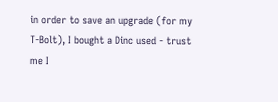in order to save an upgrade (for my T-Bolt), I bought a Dinc used - trust me I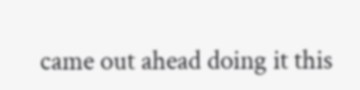came out ahead doing it this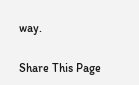way.

Share This Page